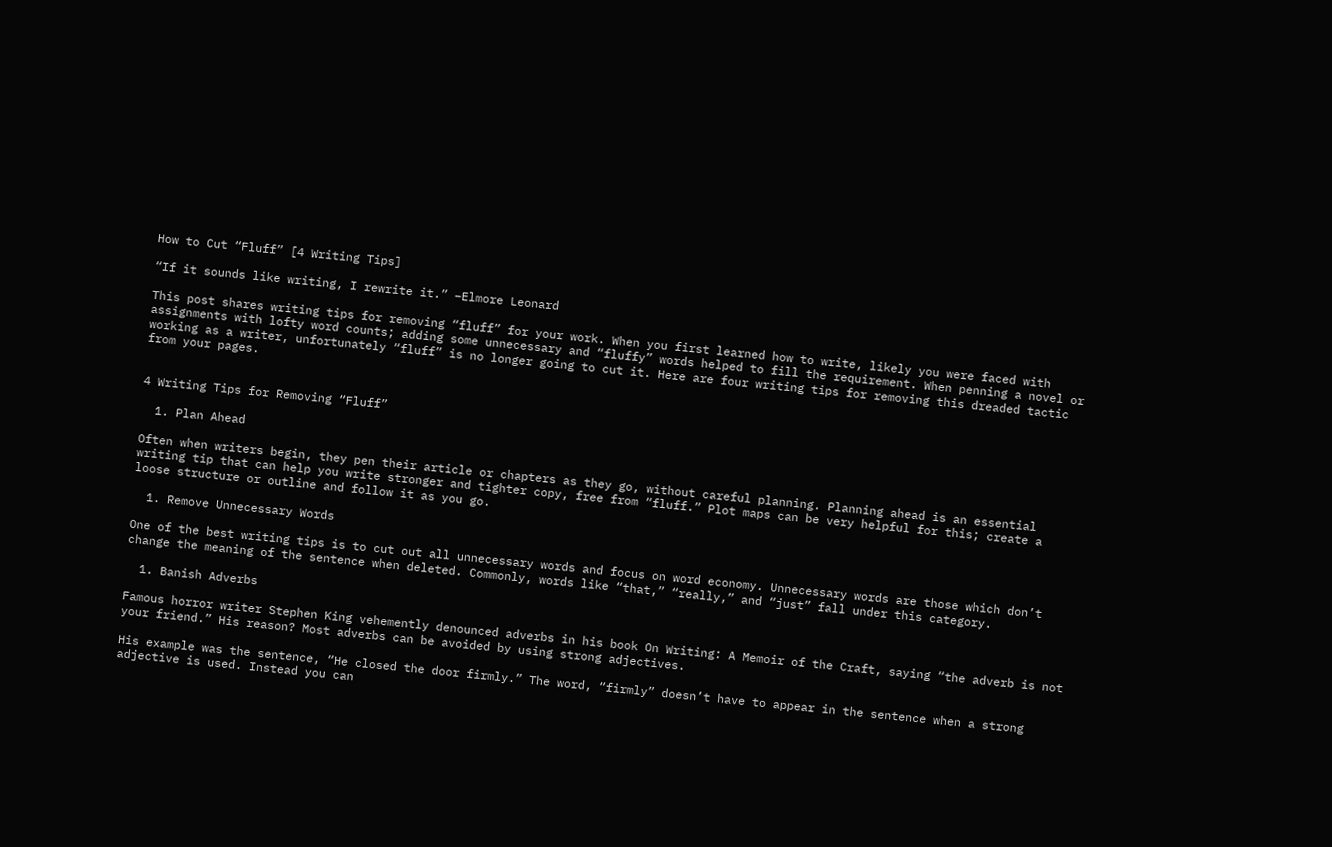How to Cut “Fluff” [4 Writing Tips]

“If it sounds like writing, I rewrite it.” –Elmore Leonard

This post shares writing tips for removing “fluff” for your work. When you first learned how to write, likely you were faced with assignments with lofty word counts; adding some unnecessary and “fluffy” words helped to fill the requirement. When penning a novel or working as a writer, unfortunately “fluff” is no longer going to cut it. Here are four writing tips for removing this dreaded tactic from your pages.


4 Writing Tips for Removing “Fluff”

  1. Plan Ahead

Often when writers begin, they pen their article or chapters as they go, without careful planning. Planning ahead is an essential writing tip that can help you write stronger and tighter copy, free from “fluff.” Plot maps can be very helpful for this; create a loose structure or outline and follow it as you go.

  1. Remove Unnecessary Words

One of the best writing tips is to cut out all unnecessary words and focus on word economy. Unnecessary words are those which don’t change the meaning of the sentence when deleted. Commonly, words like “that,” “really,” and “just” fall under this category.

  1. Banish Adverbs

Famous horror writer Stephen King vehemently denounced adverbs in his book On Writing: A Memoir of the Craft, saying “the adverb is not your friend.” His reason? Most adverbs can be avoided by using strong adjectives.

His example was the sentence, “He closed the door firmly.” The word, “firmly” doesn’t have to appear in the sentence when a strong adjective is used. Instead you can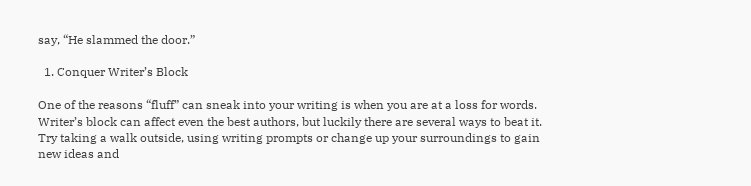say, “He slammed the door.”

  1. Conquer Writer’s Block

One of the reasons “fluff” can sneak into your writing is when you are at a loss for words. Writer’s block can affect even the best authors, but luckily there are several ways to beat it. Try taking a walk outside, using writing prompts or change up your surroundings to gain new ideas and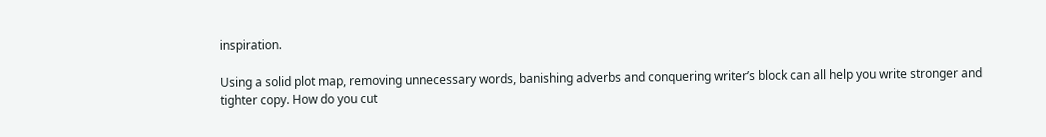inspiration.

Using a solid plot map, removing unnecessary words, banishing adverbs and conquering writer’s block can all help you write stronger and tighter copy. How do you cut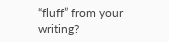“fluff” from your writing?